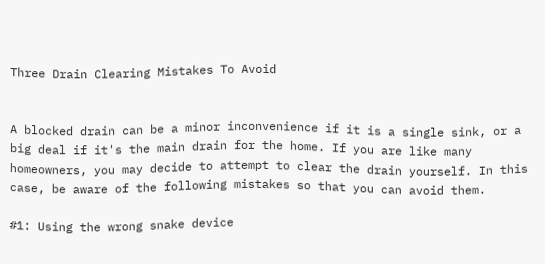Three Drain Clearing Mistakes To Avoid


A blocked drain can be a minor inconvenience if it is a single sink, or a big deal if it's the main drain for the home. If you are like many homeowners, you may decide to attempt to clear the drain yourself. In this case, be aware of the following mistakes so that you can avoid them.

#1: Using the wrong snake device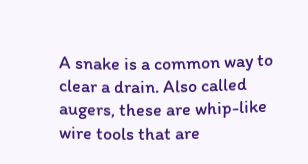A snake is a common way to clear a drain. Also called augers, these are whip-like wire tools that are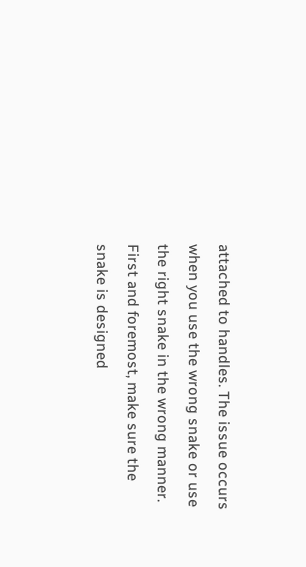attached to handles. The issue occurs when you use the wrong snake or use the right snake in the wrong manner. First and foremost, make sure the snake is designed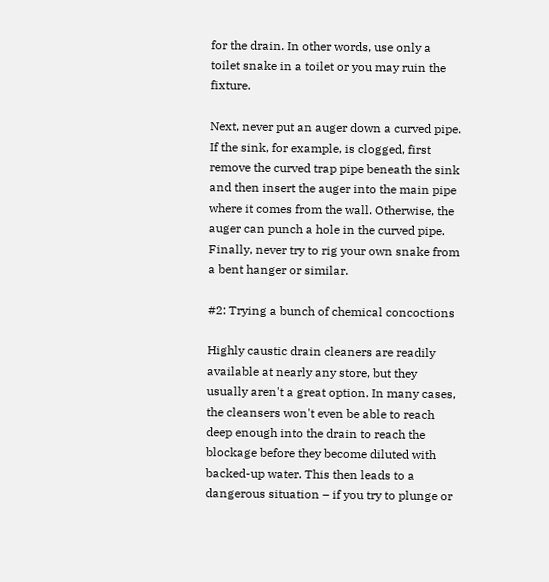for the drain. In other words, use only a toilet snake in a toilet or you may ruin the fixture.

Next, never put an auger down a curved pipe. If the sink, for example, is clogged, first remove the curved trap pipe beneath the sink and then insert the auger into the main pipe where it comes from the wall. Otherwise, the auger can punch a hole in the curved pipe. Finally, never try to rig your own snake from a bent hanger or similar.

#2: Trying a bunch of chemical concoctions

Highly caustic drain cleaners are readily available at nearly any store, but they usually aren't a great option. In many cases, the cleansers won't even be able to reach deep enough into the drain to reach the blockage before they become diluted with backed-up water. This then leads to a dangerous situation – if you try to plunge or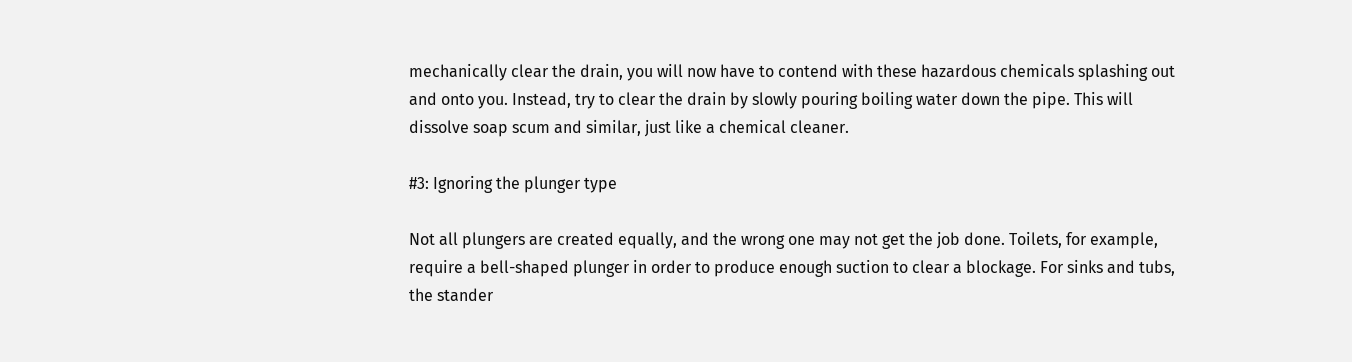mechanically clear the drain, you will now have to contend with these hazardous chemicals splashing out and onto you. Instead, try to clear the drain by slowly pouring boiling water down the pipe. This will dissolve soap scum and similar, just like a chemical cleaner.

#3: Ignoring the plunger type

Not all plungers are created equally, and the wrong one may not get the job done. Toilets, for example, require a bell-shaped plunger in order to produce enough suction to clear a blockage. For sinks and tubs, the stander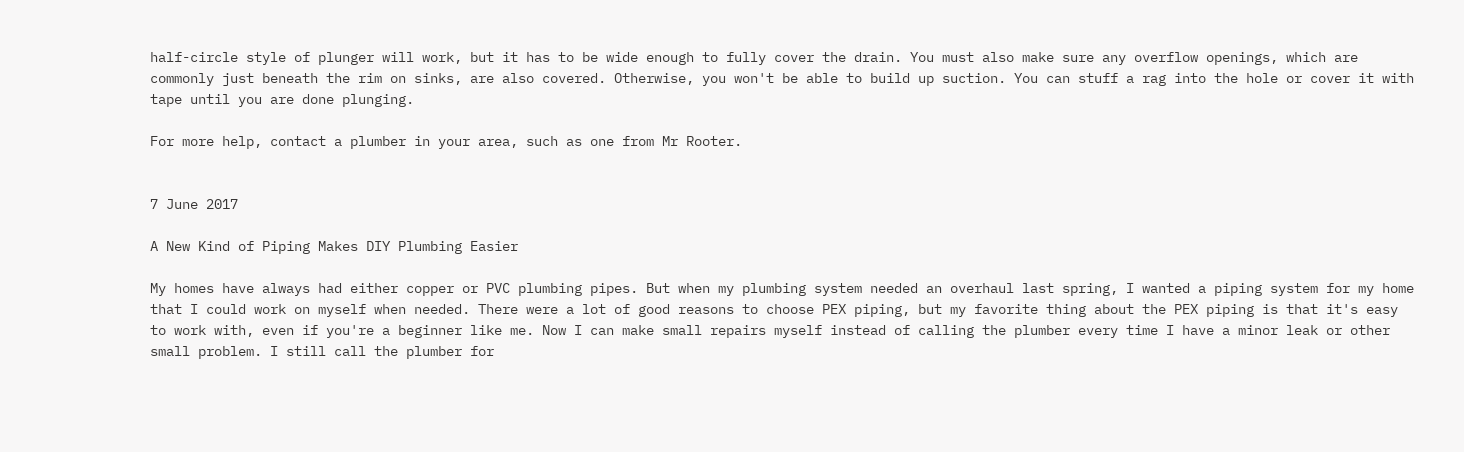half-circle style of plunger will work, but it has to be wide enough to fully cover the drain. You must also make sure any overflow openings, which are commonly just beneath the rim on sinks, are also covered. Otherwise, you won't be able to build up suction. You can stuff a rag into the hole or cover it with tape until you are done plunging.

For more help, contact a plumber in your area, such as one from Mr Rooter.


7 June 2017

A New Kind of Piping Makes DIY Plumbing Easier

My homes have always had either copper or PVC plumbing pipes. But when my plumbing system needed an overhaul last spring, I wanted a piping system for my home that I could work on myself when needed. There were a lot of good reasons to choose PEX piping, but my favorite thing about the PEX piping is that it's easy to work with, even if you're a beginner like me. Now I can make small repairs myself instead of calling the plumber every time I have a minor leak or other small problem. I still call the plumber for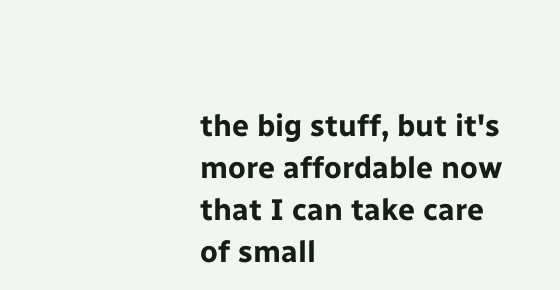the big stuff, but it's more affordable now that I can take care of small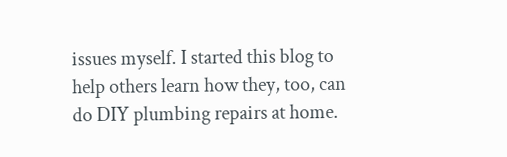issues myself. I started this blog to help others learn how they, too, can do DIY plumbing repairs at home.